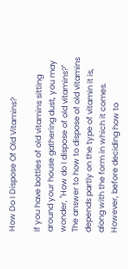How Do I Dispose Of Old Vitamins?

If you have bottles of old vitamins sitting around your house gathering dust, you may wonder, "How do I dispose of old vitamins?" The answer to how to dispose of old vitamins depends partly on the type of vitamin it is, along with the form in which it comes. However, before deciding how to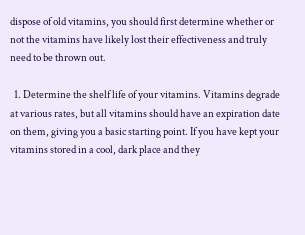dispose of old vitamins, you should first determine whether or not the vitamins have likely lost their effectiveness and truly need to be thrown out.

  1. Determine the shelf life of your vitamins. Vitamins degrade at various rates, but all vitamins should have an expiration date on them, giving you a basic starting point. If you have kept your vitamins stored in a cool, dark place and they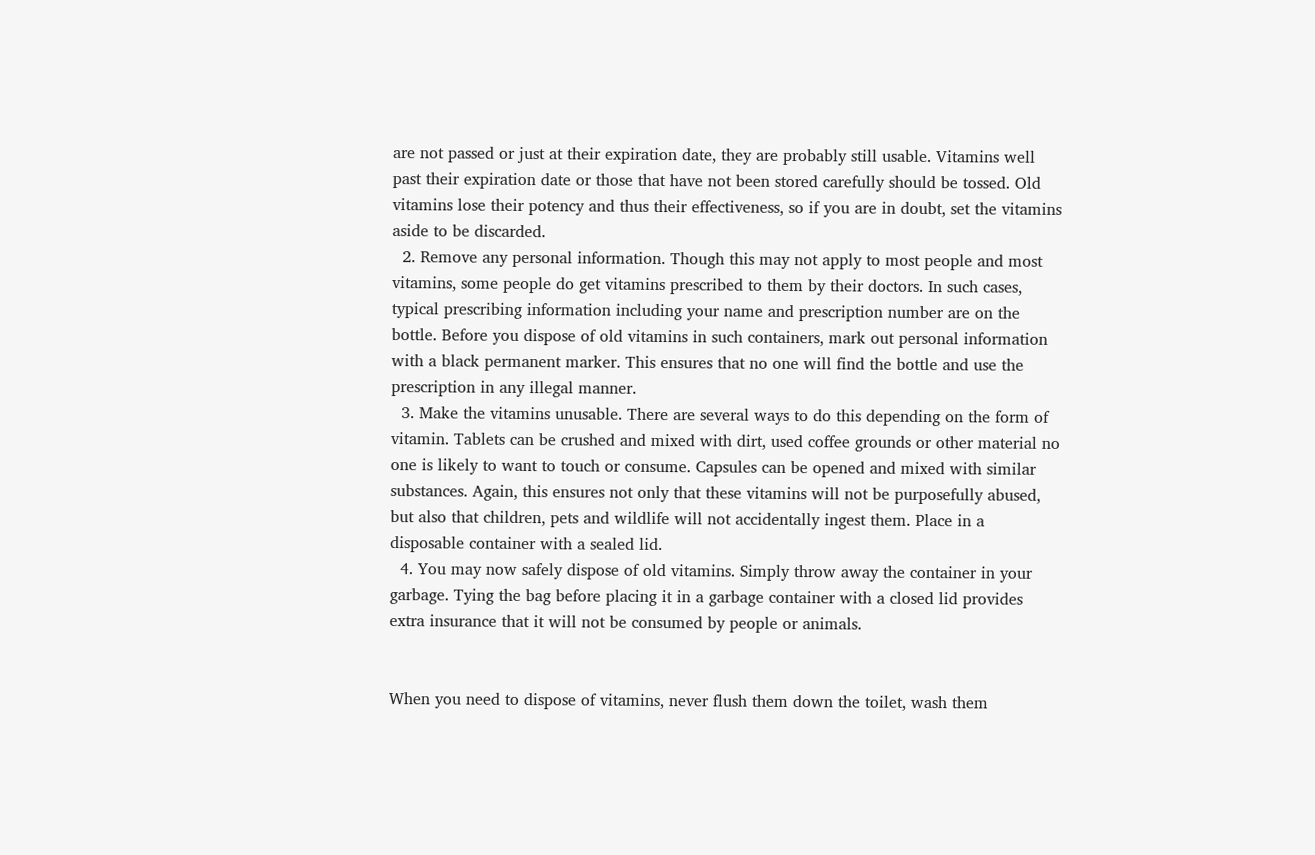are not passed or just at their expiration date, they are probably still usable. Vitamins well past their expiration date or those that have not been stored carefully should be tossed. Old vitamins lose their potency and thus their effectiveness, so if you are in doubt, set the vitamins aside to be discarded.
  2. Remove any personal information. Though this may not apply to most people and most vitamins, some people do get vitamins prescribed to them by their doctors. In such cases, typical prescribing information including your name and prescription number are on the bottle. Before you dispose of old vitamins in such containers, mark out personal information with a black permanent marker. This ensures that no one will find the bottle and use the prescription in any illegal manner.
  3. Make the vitamins unusable. There are several ways to do this depending on the form of vitamin. Tablets can be crushed and mixed with dirt, used coffee grounds or other material no one is likely to want to touch or consume. Capsules can be opened and mixed with similar substances. Again, this ensures not only that these vitamins will not be purposefully abused, but also that children, pets and wildlife will not accidentally ingest them. Place in a disposable container with a sealed lid.
  4. You may now safely dispose of old vitamins. Simply throw away the container in your garbage. Tying the bag before placing it in a garbage container with a closed lid provides extra insurance that it will not be consumed by people or animals.


When you need to dispose of vitamins, never flush them down the toilet, wash them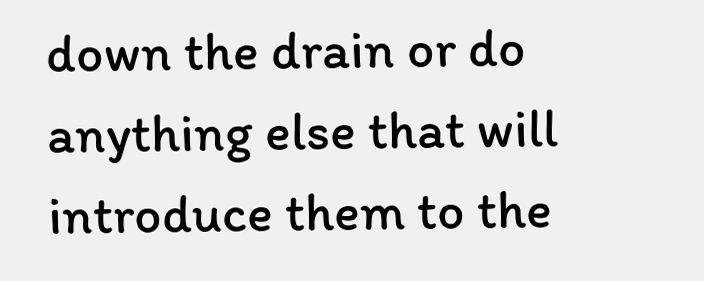down the drain or do anything else that will introduce them to the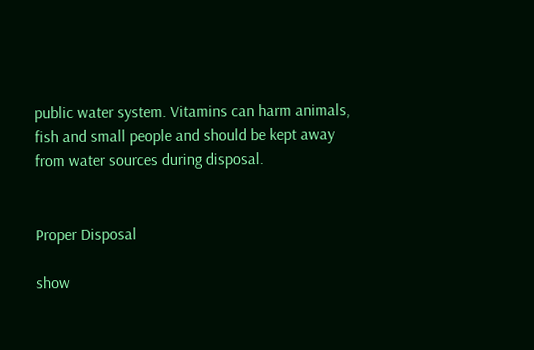public water system. Vitamins can harm animals, fish and small people and should be kept away from water sources during disposal.


Proper Disposal

show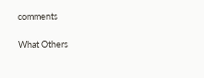comments

What Others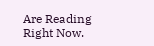Are Reading Right Now.